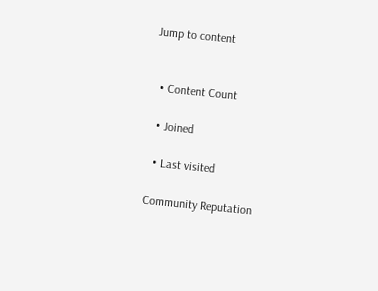Jump to content


  • Content Count

  • Joined

  • Last visited

Community Reputation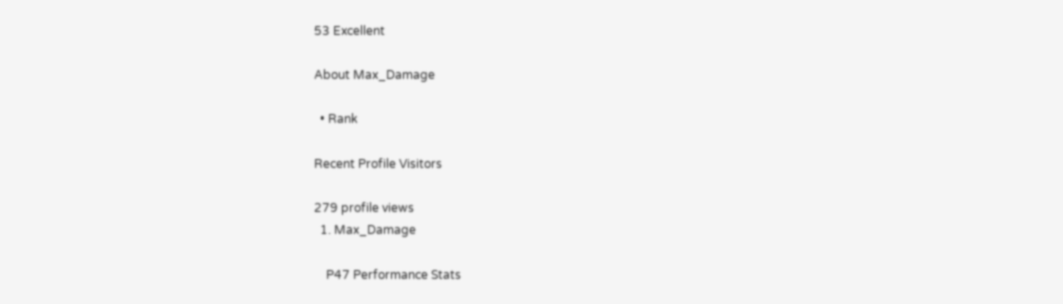53 Excellent

About Max_Damage

  • Rank

Recent Profile Visitors

279 profile views
  1. Max_Damage

    P47 Performance Stats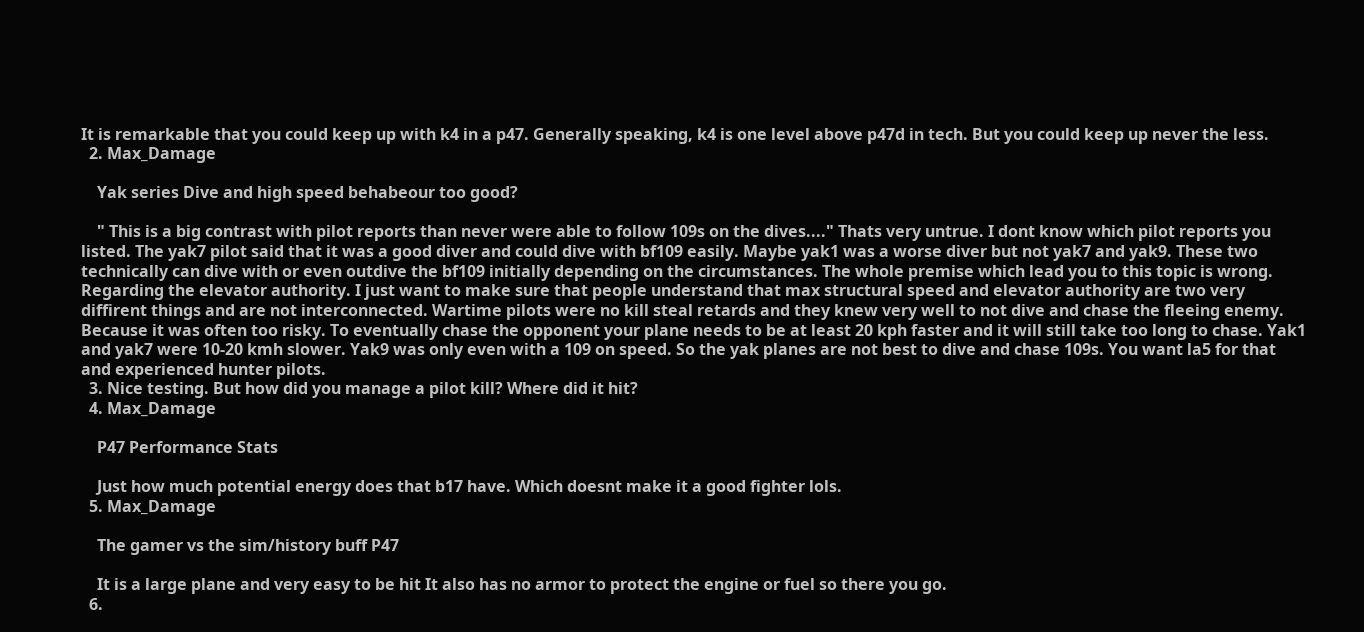It is remarkable that you could keep up with k4 in a p47. Generally speaking, k4 is one level above p47d in tech. But you could keep up never the less.
  2. Max_Damage

    Yak series Dive and high speed behabeour too good?

    " This is a big contrast with pilot reports than never were able to follow 109s on the dives...." Thats very untrue. I dont know which pilot reports you listed. The yak7 pilot said that it was a good diver and could dive with bf109 easily. Maybe yak1 was a worse diver but not yak7 and yak9. These two technically can dive with or even outdive the bf109 initially depending on the circumstances. The whole premise which lead you to this topic is wrong. Regarding the elevator authority. I just want to make sure that people understand that max structural speed and elevator authority are two very diffirent things and are not interconnected. Wartime pilots were no kill steal retards and they knew very well to not dive and chase the fleeing enemy. Because it was often too risky. To eventually chase the opponent your plane needs to be at least 20 kph faster and it will still take too long to chase. Yak1 and yak7 were 10-20 kmh slower. Yak9 was only even with a 109 on speed. So the yak planes are not best to dive and chase 109s. You want la5 for that and experienced hunter pilots.
  3. Nice testing. But how did you manage a pilot kill? Where did it hit?
  4. Max_Damage

    P47 Performance Stats

    Just how much potential energy does that b17 have. Which doesnt make it a good fighter lols.
  5. Max_Damage

    The gamer vs the sim/history buff P47

    It is a large plane and very easy to be hit It also has no armor to protect the engine or fuel so there you go.
  6.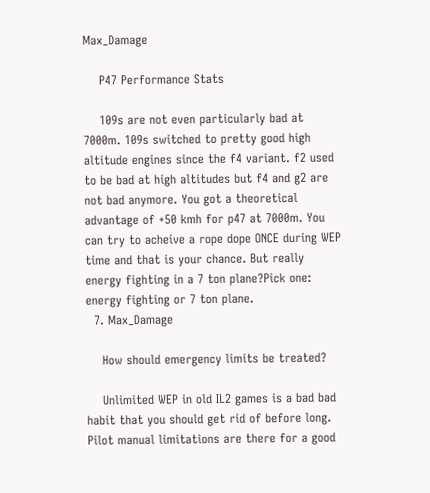Max_Damage

    P47 Performance Stats

    109s are not even particularly bad at 7000m. 109s switched to pretty good high altitude engines since the f4 variant. f2 used to be bad at high altitudes but f4 and g2 are not bad anymore. You got a theoretical advantage of +50 kmh for p47 at 7000m. You can try to acheive a rope dope ONCE during WEP time and that is your chance. But really energy fighting in a 7 ton plane?Pick one: energy fighting or 7 ton plane.
  7. Max_Damage

    How should emergency limits be treated?

    Unlimited WEP in old IL2 games is a bad bad habit that you should get rid of before long. Pilot manual limitations are there for a good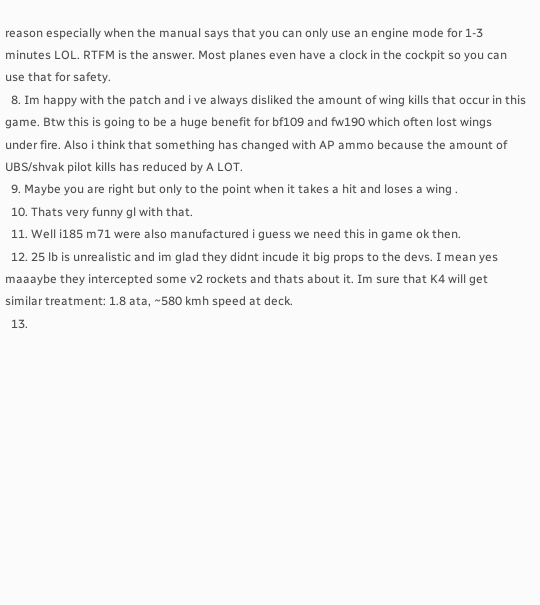reason especially when the manual says that you can only use an engine mode for 1-3 minutes LOL. RTFM is the answer. Most planes even have a clock in the cockpit so you can use that for safety.
  8. Im happy with the patch and i ve always disliked the amount of wing kills that occur in this game. Btw this is going to be a huge benefit for bf109 and fw190 which often lost wings under fire. Also i think that something has changed with AP ammo because the amount of UBS/shvak pilot kills has reduced by A LOT.
  9. Maybe you are right but only to the point when it takes a hit and loses a wing .
  10. Thats very funny gl with that.
  11. Well i185 m71 were also manufactured i guess we need this in game ok then.
  12. 25 lb is unrealistic and im glad they didnt incude it big props to the devs. I mean yes maaaybe they intercepted some v2 rockets and thats about it. Im sure that K4 will get similar treatment: 1.8 ata, ~580 kmh speed at deck.
  13.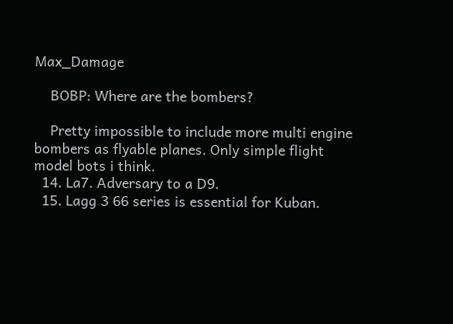Max_Damage

    BOBP: Where are the bombers?

    Pretty impossible to include more multi engine bombers as flyable planes. Only simple flight model bots i think.
  14. La7. Adversary to a D9.
  15. Lagg 3 66 series is essential for Kuban.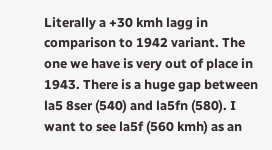Literally a +30 kmh lagg in comparison to 1942 variant. The one we have is very out of place in 1943. There is a huge gap between la5 8ser (540) and la5fn (580). I want to see la5f (560 kmh) as an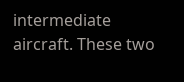intermediate aircraft. These two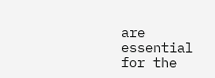are essential for the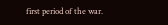first period of the war.